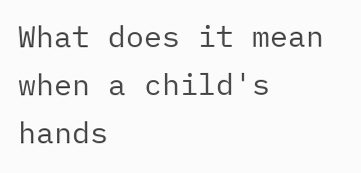What does it mean when a child's hands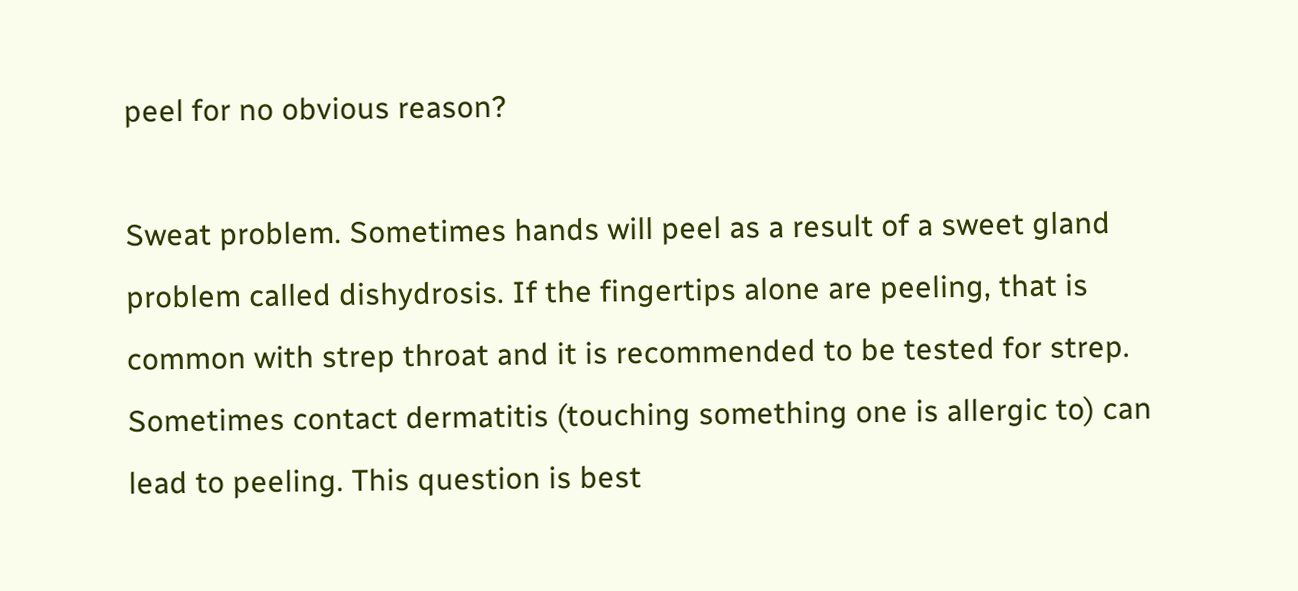peel for no obvious reason?

Sweat problem. Sometimes hands will peel as a result of a sweet gland problem called dishydrosis. If the fingertips alone are peeling, that is common with strep throat and it is recommended to be tested for strep. Sometimes contact dermatitis (touching something one is allergic to) can lead to peeling. This question is best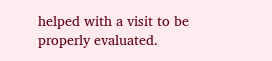helped with a visit to be properly evaluated.